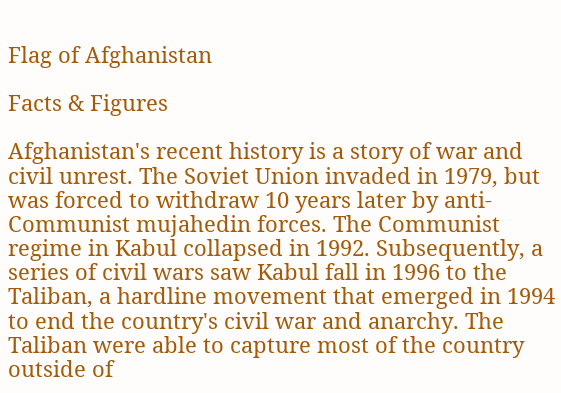Flag of Afghanistan

Facts & Figures

Afghanistan's recent history is a story of war and civil unrest. The Soviet Union invaded in 1979, but was forced to withdraw 10 years later by anti-Communist mujahedin forces. The Communist regime in Kabul collapsed in 1992. Subsequently, a series of civil wars saw Kabul fall in 1996 to the Taliban, a hardline movement that emerged in 1994 to end the country's civil war and anarchy. The Taliban were able to capture most of the country outside of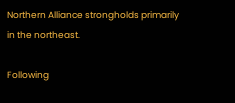Northern Alliance strongholds primarily in the northeast.

Following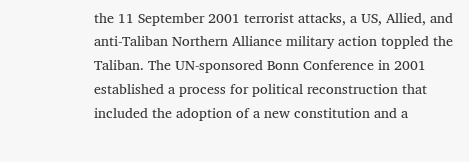the 11 September 2001 terrorist attacks, a US, Allied, and anti-Taliban Northern Alliance military action toppled the Taliban. The UN-sponsored Bonn Conference in 2001 established a process for political reconstruction that included the adoption of a new constitution and a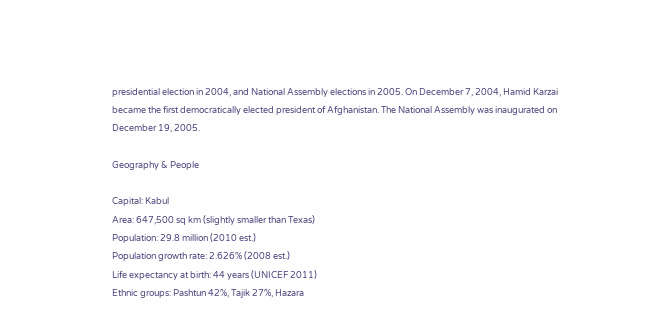presidential election in 2004, and National Assembly elections in 2005. On December 7, 2004, Hamid Karzai became the first democratically elected president of Afghanistan. The National Assembly was inaugurated on December 19, 2005.

Geography & People

Capital: Kabul
Area: 647,500 sq km (slightly smaller than Texas)
Population: 29.8 million (2010 est.)
Population growth rate: 2.626% (2008 est.)
Life expectancy at birth: 44 years (UNICEF 2011)
Ethnic groups: Pashtun 42%, Tajik 27%, Hazara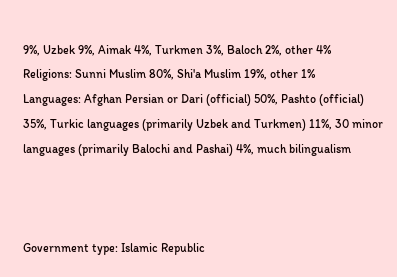9%, Uzbek 9%, Aimak 4%, Turkmen 3%, Baloch 2%, other 4%
Religions: Sunni Muslim 80%, Shi'a Muslim 19%, other 1%
Languages: Afghan Persian or Dari (official) 50%, Pashto (official) 35%, Turkic languages (primarily Uzbek and Turkmen) 11%, 30 minor languages (primarily Balochi and Pashai) 4%, much bilingualism



Government type: Islamic Republic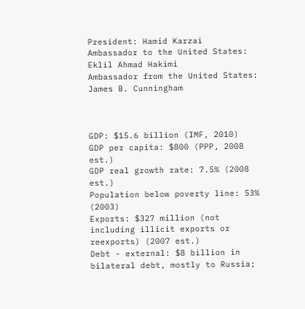President: Hamid Karzai
Ambassador to the United States: Eklil Ahmad Hakimi
Ambassador from the United States: James B. Cunningham



GDP: $15.6 billion (IMF, 2010)
GDP per capita: $800 (PPP, 2008 est.)
GDP real growth rate: 7.5% (2008 est.)
Population below poverty line: 53% (2003)
Exports: $327 million (not including illicit exports or reexports) (2007 est.)
Debt - external: $8 billion in bilateral debt, mostly to Russia;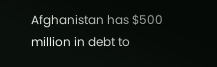Afghanistan has $500 million in debt to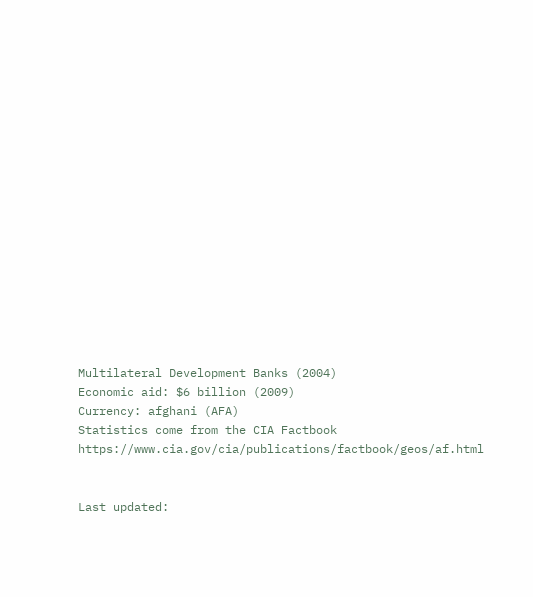Multilateral Development Banks (2004)
Economic aid: $6 billion (2009)
Currency: afghani (AFA)
Statistics come from the CIA Factbook https://www.cia.gov/cia/publications/factbook/geos/af.html


Last updated: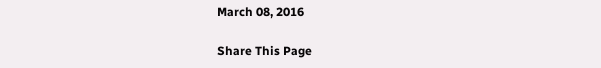March 08, 2016

Share This Page